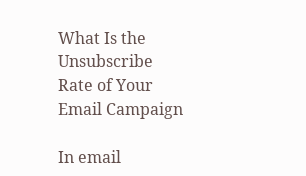What Is the Unsubscribe Rate of Your Email Campaign

In email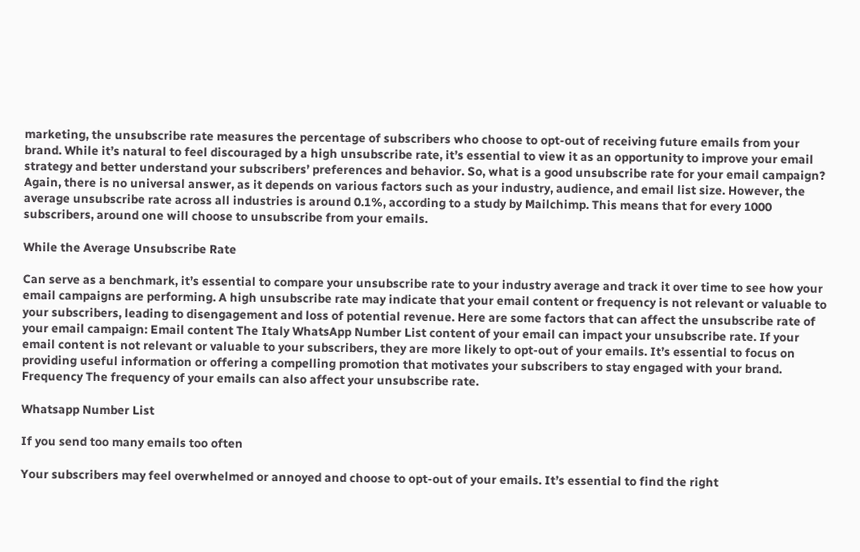marketing, the unsubscribe rate measures the percentage of subscribers who choose to opt-out of receiving future emails from your brand. While it’s natural to feel discouraged by a high unsubscribe rate, it’s essential to view it as an opportunity to improve your email strategy and better understand your subscribers’ preferences and behavior. So, what is a good unsubscribe rate for your email campaign? Again, there is no universal answer, as it depends on various factors such as your industry, audience, and email list size. However, the average unsubscribe rate across all industries is around 0.1%, according to a study by Mailchimp. This means that for every 1000 subscribers, around one will choose to unsubscribe from your emails.

While the Average Unsubscribe Rate

Can serve as a benchmark, it’s essential to compare your unsubscribe rate to your industry average and track it over time to see how your email campaigns are performing. A high unsubscribe rate may indicate that your email content or frequency is not relevant or valuable to your subscribers, leading to disengagement and loss of potential revenue. Here are some factors that can affect the unsubscribe rate of your email campaign: Email content The Italy WhatsApp Number List content of your email can impact your unsubscribe rate. If your email content is not relevant or valuable to your subscribers, they are more likely to opt-out of your emails. It’s essential to focus on providing useful information or offering a compelling promotion that motivates your subscribers to stay engaged with your brand. Frequency The frequency of your emails can also affect your unsubscribe rate.

Whatsapp Number List

If you send too many emails too often

Your subscribers may feel overwhelmed or annoyed and choose to opt-out of your emails. It’s essential to find the right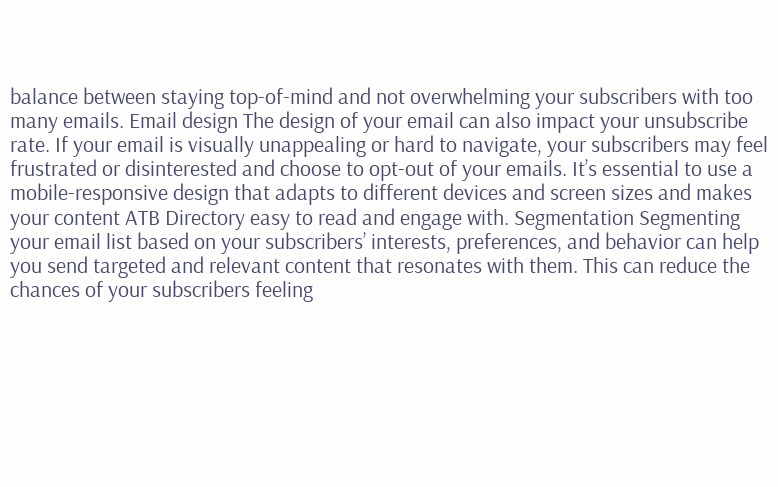balance between staying top-of-mind and not overwhelming your subscribers with too many emails. Email design The design of your email can also impact your unsubscribe rate. If your email is visually unappealing or hard to navigate, your subscribers may feel frustrated or disinterested and choose to opt-out of your emails. It’s essential to use a mobile-responsive design that adapts to different devices and screen sizes and makes your content ATB Directory easy to read and engage with. Segmentation Segmenting your email list based on your subscribers’ interests, preferences, and behavior can help you send targeted and relevant content that resonates with them. This can reduce the chances of your subscribers feeling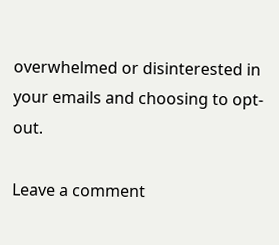overwhelmed or disinterested in your emails and choosing to opt-out.

Leave a comment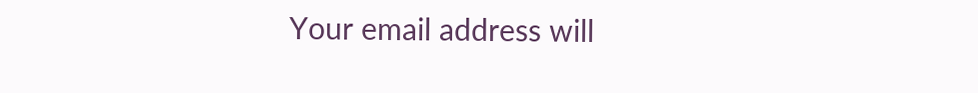Your email address will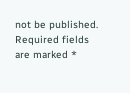not be published. Required fields are marked *